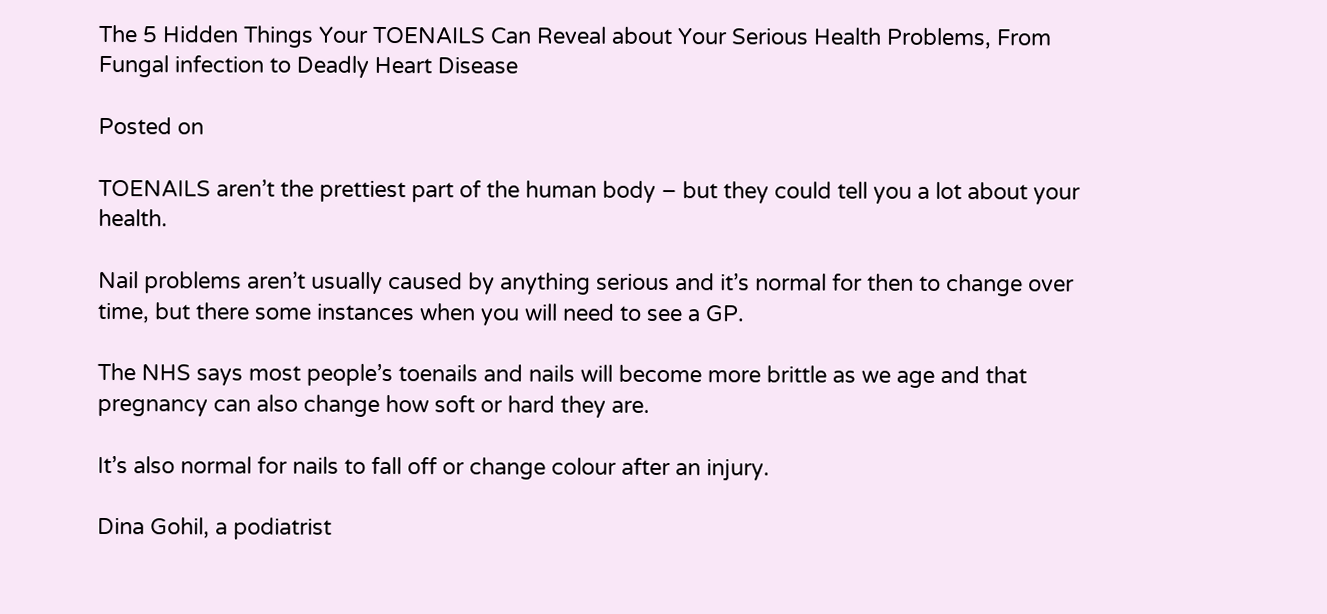The 5 Hidden Things Your TOENAILS Can Reveal about Your Serious Health Problems, From Fungal infection to Deadly Heart Disease

Posted on

TOENAILS aren’t the prettiest part of the human body – but they could tell you a lot about your health.

Nail problems aren’t usually caused by anything serious and it’s normal for then to change over time, but there some instances when you will need to see a GP.

The NHS says most people’s toenails and nails will become more brittle as we age and that pregnancy can also change how soft or hard they are.

It’s also normal for nails to fall off or change colour after an injury.

Dina Gohil, a podiatrist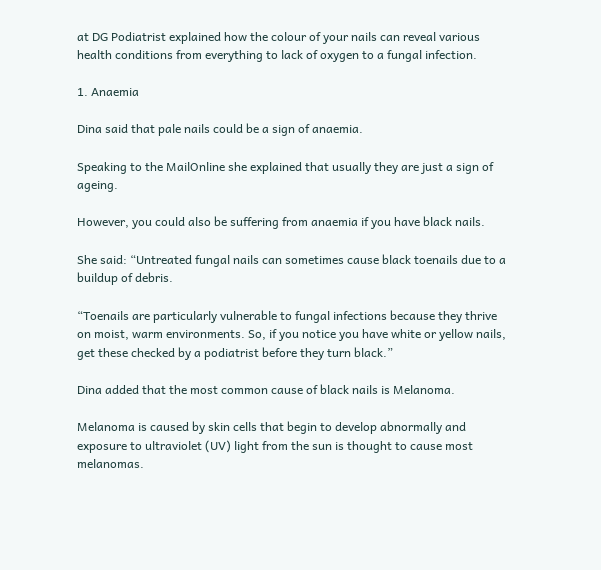at DG Podiatrist explained how the colour of your nails can reveal various health conditions from everything to lack of oxygen to a fungal infection.

1. Anaemia

Dina said that pale nails could be a sign of anaemia.

Speaking to the MailOnline she explained that usually they are just a sign of ageing.

However, you could also be suffering from anaemia if you have black nails.

She said: “Untreated fungal nails can sometimes cause black toenails due to a buildup of debris.

“Toenails are particularly vulnerable to fungal infections because they thrive on moist, warm environments. So, if you notice you have white or yellow nails, get these checked by a podiatrist before they turn black.”

Dina added that the most common cause of black nails is Melanoma.

Melanoma is caused by skin cells that begin to develop abnormally and exposure to ultraviolet (UV) light from the sun is thought to cause most melanomas.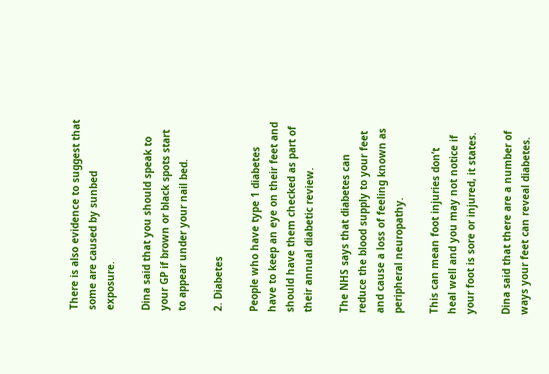There is also evidence to suggest that some are caused by sunbed exposure.

Dina said that you should speak to your GP if brown or black spots start to appear under your nail bed.

2. Diabetes

People who have type 1 diabetes have to keep an eye on their feet and should have them checked as part of their annual diabetic review.

The NHS says that diabetes can reduce the blood supply to your feet and cause a loss of feeling known as peripheral neuropathy.

This can mean foot injuries don’t heal well and you may not notice if your foot is sore or injured, it states.

Dina said that there are a number of ways your feet can reveal diabetes.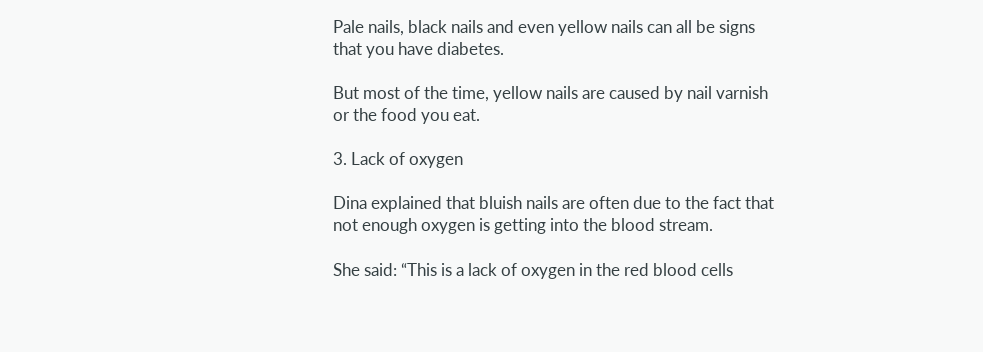Pale nails, black nails and even yellow nails can all be signs that you have diabetes.

But most of the time, yellow nails are caused by nail varnish or the food you eat.

3. Lack of oxygen

Dina explained that bluish nails are often due to the fact that not enough oxygen is getting into the blood stream.

She said: “This is a lack of oxygen in the red blood cells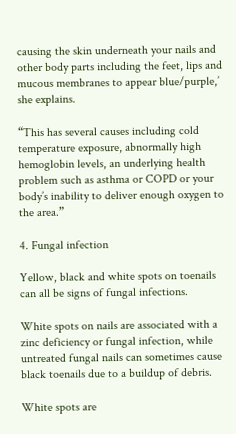causing the skin underneath your nails and other body parts including the feet, lips and mucous membranes to appear blue/purple,’ she explains.

“This has several causes including cold temperature exposure, abnormally high hemoglobin levels, an underlying health problem such as asthma or COPD or your body’s inability to deliver enough oxygen to the area.”

4. Fungal infection

Yellow, black and white spots on toenails can all be signs of fungal infections.

White spots on nails are associated with a zinc deficiency or fungal infection, while untreated fungal nails can sometimes cause black toenails due to a buildup of debris.

White spots are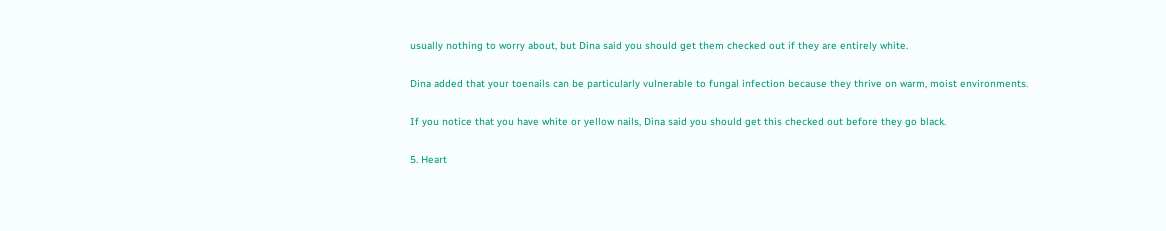usually nothing to worry about, but Dina said you should get them checked out if they are entirely white.

Dina added that your toenails can be particularly vulnerable to fungal infection because they thrive on warm, moist environments.

If you notice that you have white or yellow nails, Dina said you should get this checked out before they go black.

5. Heart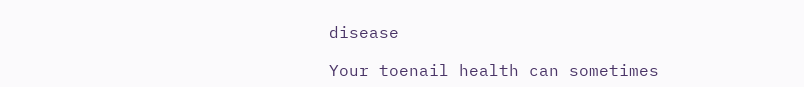disease

Your toenail health can sometimes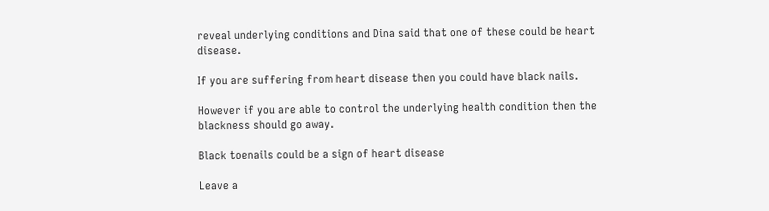reveal underlying conditions and Dina said that one of these could be heart disease.

If you are suffering from heart disease then you could have black nails.

However if you are able to control the underlying health condition then the blackness should go away.

Black toenails could be a sign of heart disease

Leave a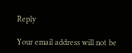Reply

Your email address will not be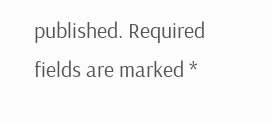published. Required fields are marked *